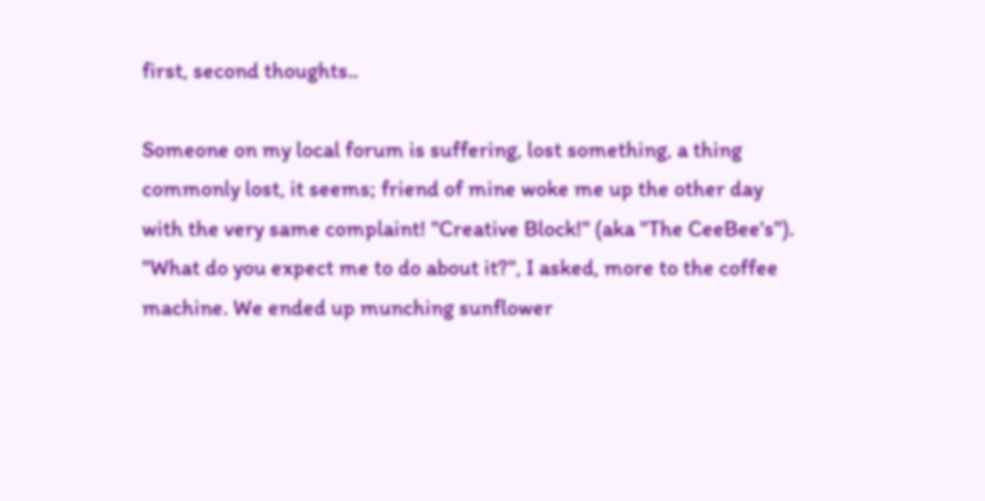first, second thoughts..

Someone on my local forum is suffering, lost something, a thing commonly lost, it seems; friend of mine woke me up the other day with the very same complaint! "Creative Block!" (aka "The CeeBee's"). "What do you expect me to do about it?", I asked, more to the coffee machine. We ended up munching sunflower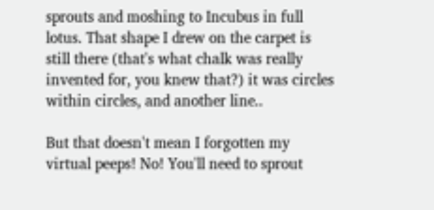sprouts and moshing to Incubus in full lotus. That shape I drew on the carpet is still there (that's what chalk was really invented for, you knew that?) it was circles within circles, and another line..

But that doesn't mean I forgotten my virtual peeps! No! You'll need to sprout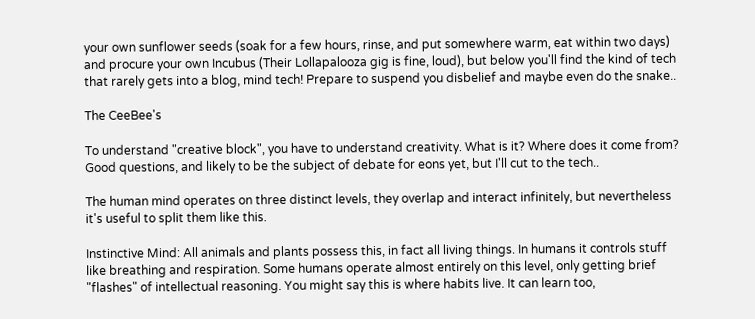your own sunflower seeds (soak for a few hours, rinse, and put somewhere warm, eat within two days) and procure your own Incubus (Their Lollapalooza gig is fine, loud), but below you'll find the kind of tech that rarely gets into a blog, mind tech! Prepare to suspend you disbelief and maybe even do the snake..

The CeeBee's

To understand "creative block", you have to understand creativity. What is it? Where does it come from? Good questions, and likely to be the subject of debate for eons yet, but I'll cut to the tech..

The human mind operates on three distinct levels, they overlap and interact infinitely, but nevertheless it's useful to split them like this.

Instinctive Mind: All animals and plants possess this, in fact all living things. In humans it controls stuff like breathing and respiration. Some humans operate almost entirely on this level, only getting brief "flashes" of intellectual reasoning. You might say this is where habits live. It can learn too,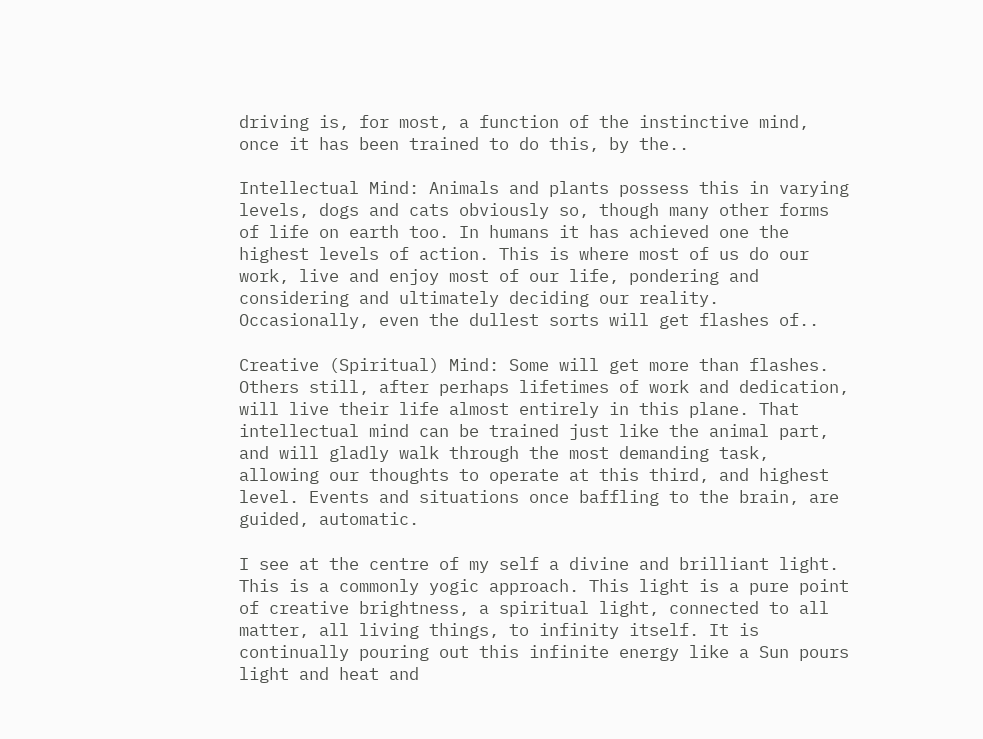driving is, for most, a function of the instinctive mind, once it has been trained to do this, by the..

Intellectual Mind: Animals and plants possess this in varying levels, dogs and cats obviously so, though many other forms of life on earth too. In humans it has achieved one the highest levels of action. This is where most of us do our work, live and enjoy most of our life, pondering and considering and ultimately deciding our reality. Occasionally, even the dullest sorts will get flashes of..

Creative (Spiritual) Mind: Some will get more than flashes. Others still, after perhaps lifetimes of work and dedication, will live their life almost entirely in this plane. That intellectual mind can be trained just like the animal part, and will gladly walk through the most demanding task, allowing our thoughts to operate at this third, and highest level. Events and situations once baffling to the brain, are guided, automatic.

I see at the centre of my self a divine and brilliant light. This is a commonly yogic approach. This light is a pure point of creative brightness, a spiritual light, connected to all matter, all living things, to infinity itself. It is continually pouring out this infinite energy like a Sun pours light and heat and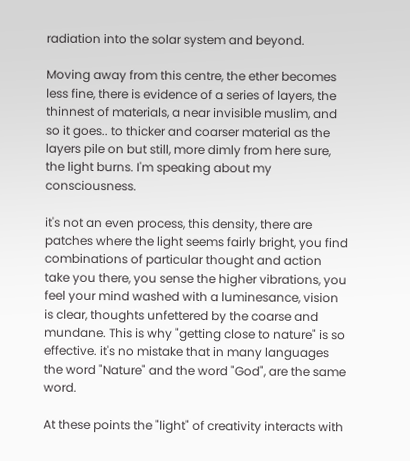radiation into the solar system and beyond.

Moving away from this centre, the ether becomes less fine, there is evidence of a series of layers, the thinnest of materials, a near invisible muslim, and so it goes.. to thicker and coarser material as the layers pile on but still, more dimly from here sure, the light burns. I'm speaking about my consciousness.

it's not an even process, this density, there are patches where the light seems fairly bright, you find combinations of particular thought and action take you there, you sense the higher vibrations, you feel your mind washed with a luminesance, vision is clear, thoughts unfettered by the coarse and mundane. This is why "getting close to nature" is so effective. it's no mistake that in many languages the word "Nature" and the word "God", are the same word.

At these points the "light" of creativity interacts with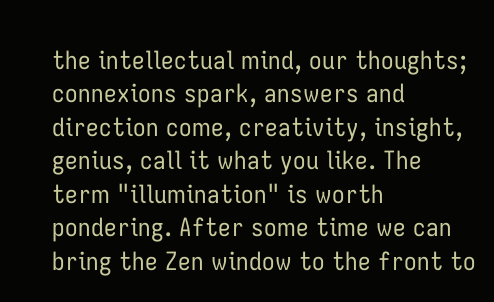the intellectual mind, our thoughts; connexions spark, answers and direction come, creativity, insight, genius, call it what you like. The term "illumination" is worth pondering. After some time we can bring the Zen window to the front to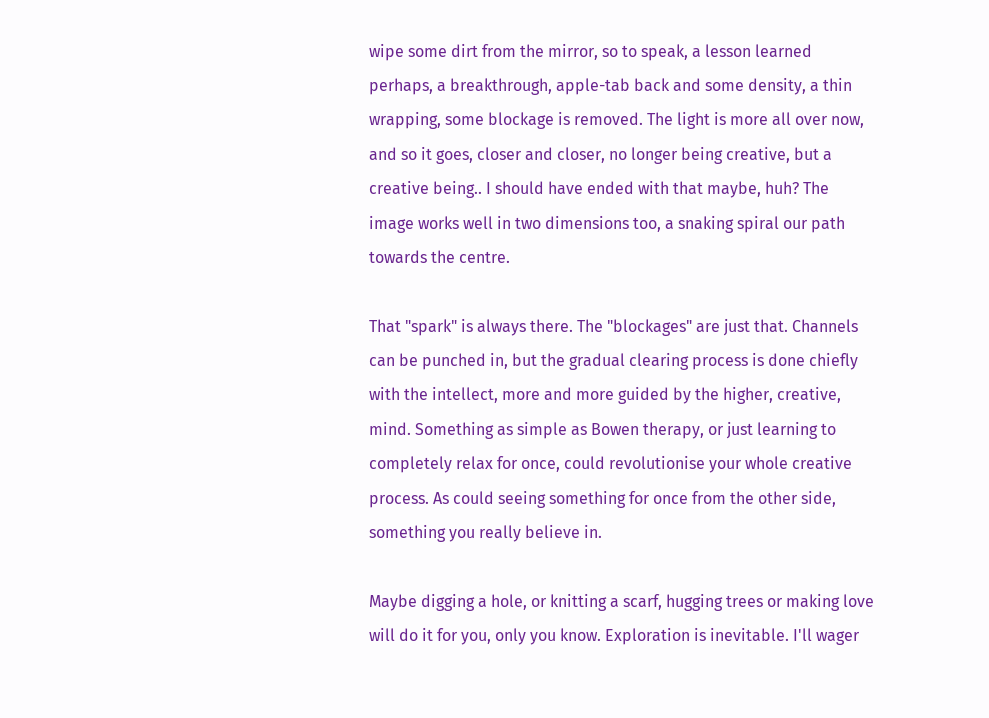wipe some dirt from the mirror, so to speak, a lesson learned perhaps, a breakthrough, apple-tab back and some density, a thin wrapping, some blockage is removed. The light is more all over now, and so it goes, closer and closer, no longer being creative, but a creative being.. I should have ended with that maybe, huh? The image works well in two dimensions too, a snaking spiral our path towards the centre.

That "spark" is always there. The "blockages" are just that. Channels can be punched in, but the gradual clearing process is done chiefly with the intellect, more and more guided by the higher, creative, mind. Something as simple as Bowen therapy, or just learning to completely relax for once, could revolutionise your whole creative process. As could seeing something for once from the other side, something you really believe in.

Maybe digging a hole, or knitting a scarf, hugging trees or making love will do it for you, only you know. Exploration is inevitable. I'll wager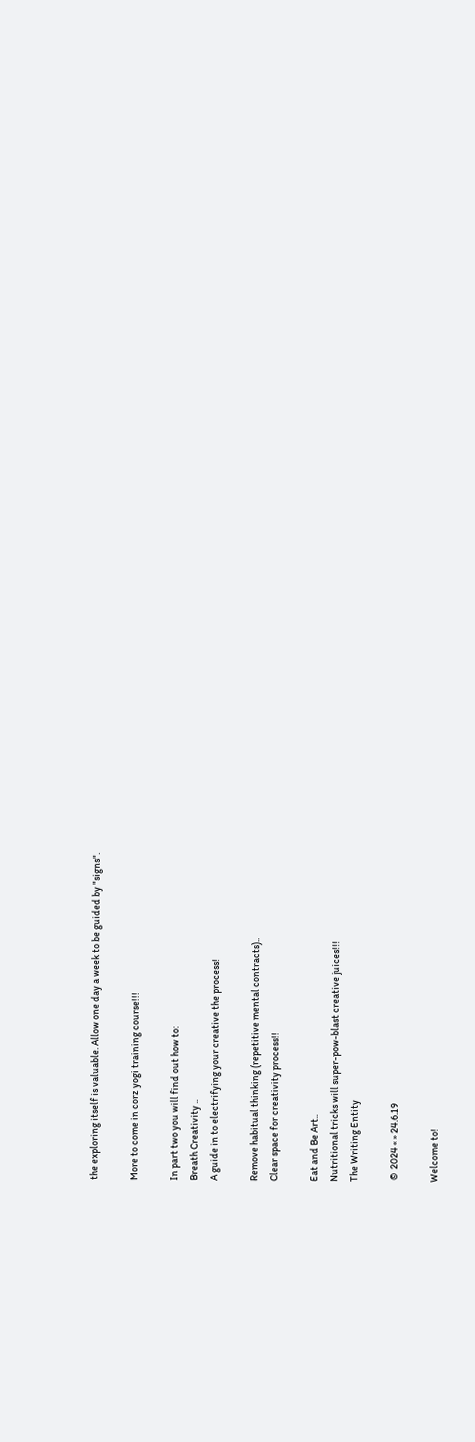the exploring itself is valuable. Allow one day a week to be guided by "signs".

More to come in corz yogi training course!!!

In part two you will find out how to:
Breath Creativity ..
A guide in to electrifying your creative the process!

Remove habitual thinking (repetitive mental contracts)..
Clear space for creativity process!!

Eat and Be Art..
Nutritional tricks will super-pow-blast creative juices!!!
The Writing Entity

 ©  2024 « » 24.6.19

Welcome to!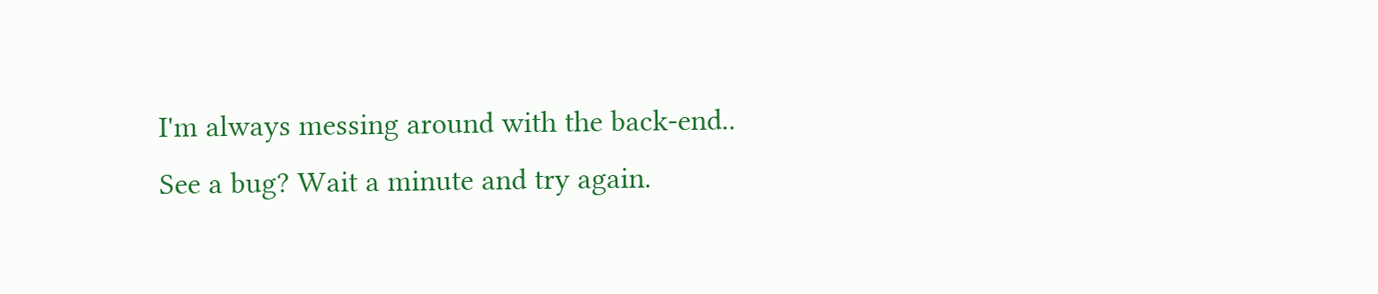I'm always messing around with the back-end.. See a bug? Wait a minute and try again.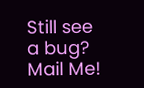Still see a bug? Mail Me!